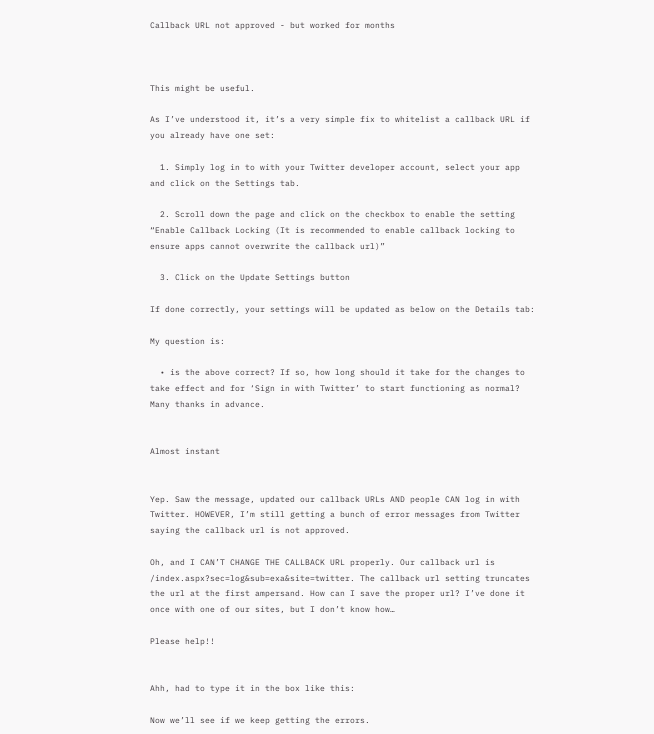Callback URL not approved - but worked for months



This might be useful.

As I’ve understood it, it’s a very simple fix to whitelist a callback URL if you already have one set:

  1. Simply log in to with your Twitter developer account, select your app and click on the Settings tab.

  2. Scroll down the page and click on the checkbox to enable the setting “Enable Callback Locking (It is recommended to enable callback locking to ensure apps cannot overwrite the callback url)”

  3. Click on the Update Settings button

If done correctly, your settings will be updated as below on the Details tab:

My question is:

  • is the above correct? If so, how long should it take for the changes to take effect and for ‘Sign in with Twitter’ to start functioning as normal? Many thanks in advance.


Almost instant


Yep. Saw the message, updated our callback URLs AND people CAN log in with Twitter. HOWEVER, I’m still getting a bunch of error messages from Twitter saying the callback url is not approved.

Oh, and I CAN’T CHANGE THE CALLBACK URL properly. Our callback url is /index.aspx?sec=log&sub=exa&site=twitter. The callback url setting truncates the url at the first ampersand. How can I save the proper url? I’ve done it once with one of our sites, but I don’t know how…

Please help!!


Ahh, had to type it in the box like this:

Now we’ll see if we keep getting the errors.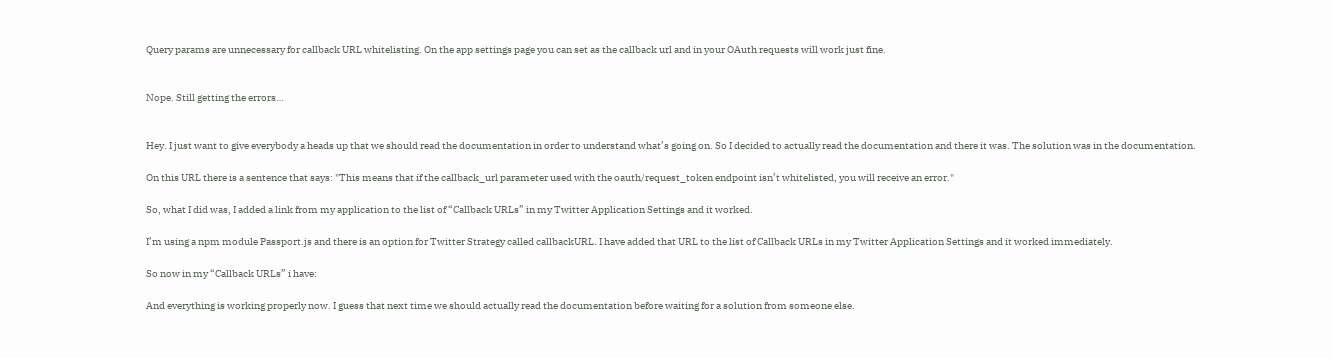Query params are unnecessary for callback URL whitelisting. On the app settings page you can set as the callback url and in your OAuth requests will work just fine.


Nope. Still getting the errors…


Hey. I just want to give everybody a heads up that we should read the documentation in order to understand what’s going on. So I decided to actually read the documentation and there it was. The solution was in the documentation.

On this URL there is a sentence that says: "This means that if the callback_url parameter used with the oauth/request_token endpoint isn’t whitelisted, you will receive an error."

So, what I did was, I added a link from my application to the list of “Callback URLs” in my Twitter Application Settings and it worked.

I’m using a npm module Passport.js and there is an option for Twitter Strategy called callbackURL. I have added that URL to the list of Callback URLs in my Twitter Application Settings and it worked immediately.

So now in my “Callback URLs” i have:

And everything is working properly now. I guess that next time we should actually read the documentation before waiting for a solution from someone else.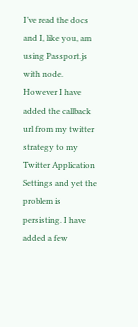I’ve read the docs and I, like you, am using Passport.js with node. However I have added the callback url from my twitter strategy to my Twitter Application Settings and yet the problem is persisting. I have added a few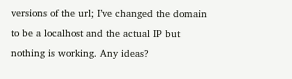versions of the url; I’ve changed the domain to be a localhost and the actual IP but nothing is working. Any ideas?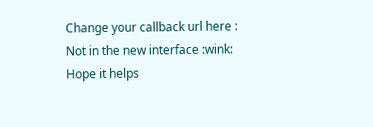Change your callback url here :
Not in the new interface :wink:
Hope it helps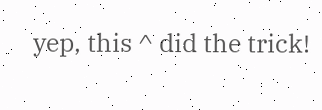yep, this ^ did the trick!